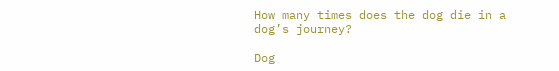How many times does the dog die in a dog’s journey?

Dog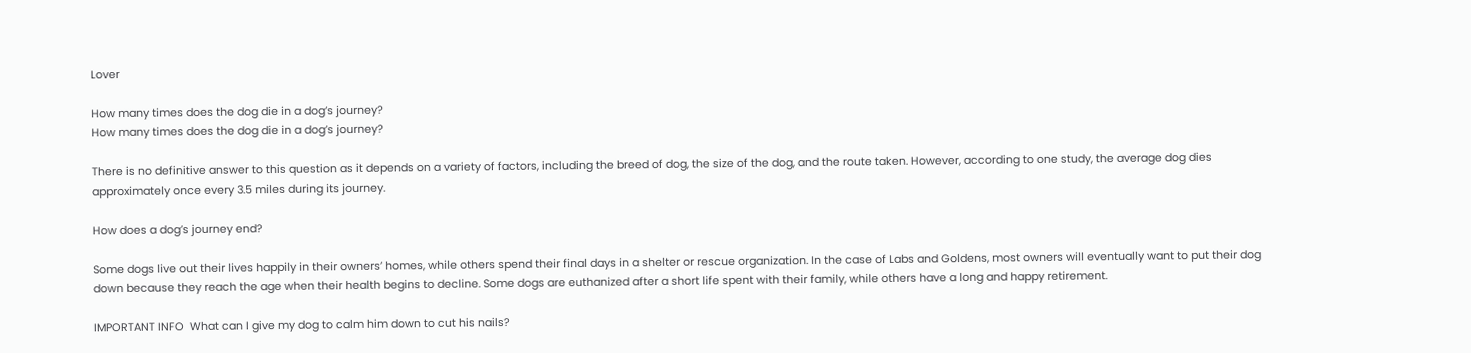Lover

How many times does the dog die in a dog’s journey?
How many times does the dog die in a dog’s journey?

There is no definitive answer to this question as it depends on a variety of factors, including the breed of dog, the size of the dog, and the route taken. However, according to one study, the average dog dies approximately once every 3.5 miles during its journey.

How does a dog’s journey end?

Some dogs live out their lives happily in their owners’ homes, while others spend their final days in a shelter or rescue organization. In the case of Labs and Goldens, most owners will eventually want to put their dog down because they reach the age when their health begins to decline. Some dogs are euthanized after a short life spent with their family, while others have a long and happy retirement.

IMPORTANT INFO  What can I give my dog to calm him down to cut his nails?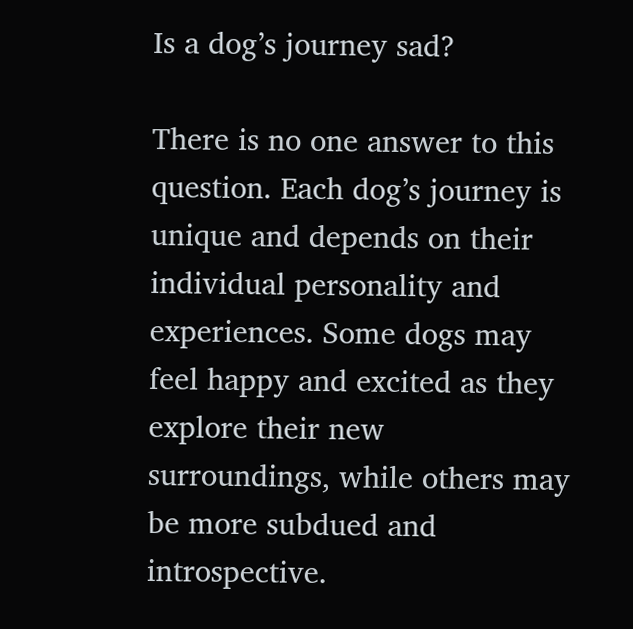Is a dog’s journey sad?

There is no one answer to this question. Each dog’s journey is unique and depends on their individual personality and experiences. Some dogs may feel happy and excited as they explore their new surroundings, while others may be more subdued and introspective.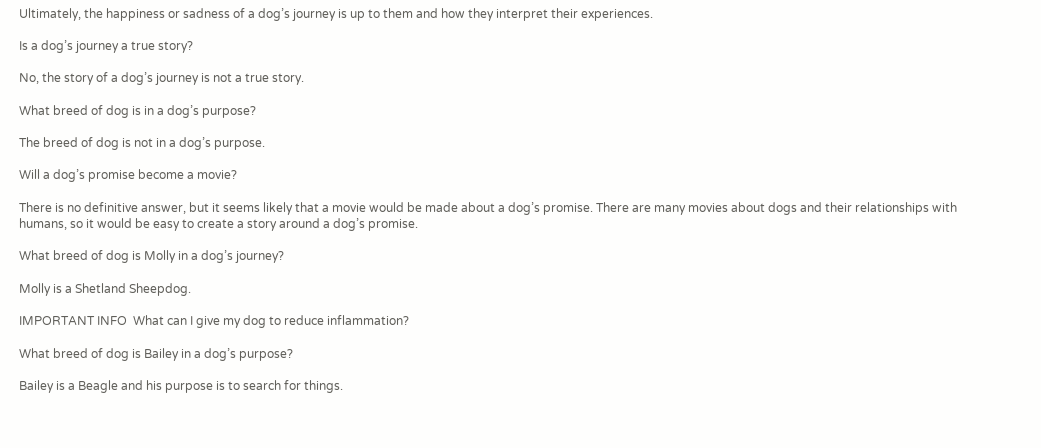Ultimately, the happiness or sadness of a dog’s journey is up to them and how they interpret their experiences.

Is a dog’s journey a true story?

No, the story of a dog’s journey is not a true story.

What breed of dog is in a dog’s purpose?

The breed of dog is not in a dog’s purpose.

Will a dog’s promise become a movie?

There is no definitive answer, but it seems likely that a movie would be made about a dog’s promise. There are many movies about dogs and their relationships with humans, so it would be easy to create a story around a dog’s promise.

What breed of dog is Molly in a dog’s journey?

Molly is a Shetland Sheepdog.

IMPORTANT INFO  What can I give my dog to reduce inflammation?

What breed of dog is Bailey in a dog’s purpose?

Bailey is a Beagle and his purpose is to search for things.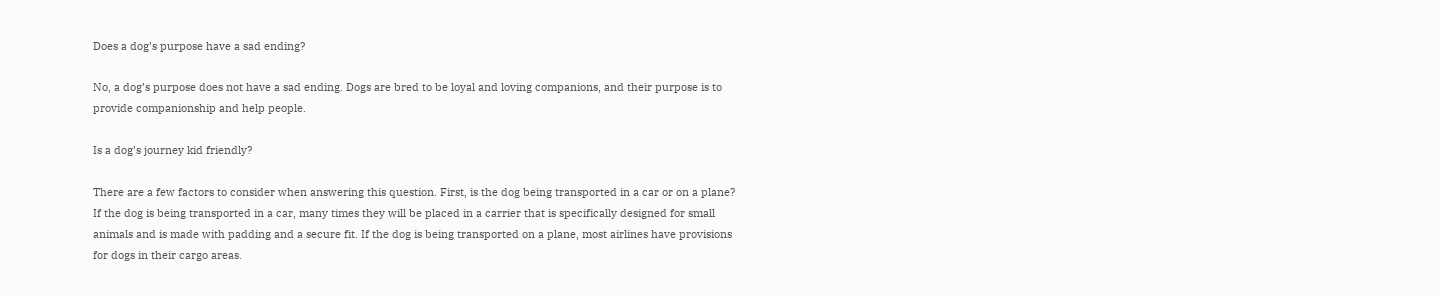Does a dog’s purpose have a sad ending?

No, a dog’s purpose does not have a sad ending. Dogs are bred to be loyal and loving companions, and their purpose is to provide companionship and help people.

Is a dog’s journey kid friendly?

There are a few factors to consider when answering this question. First, is the dog being transported in a car or on a plane? If the dog is being transported in a car, many times they will be placed in a carrier that is specifically designed for small animals and is made with padding and a secure fit. If the dog is being transported on a plane, most airlines have provisions for dogs in their cargo areas.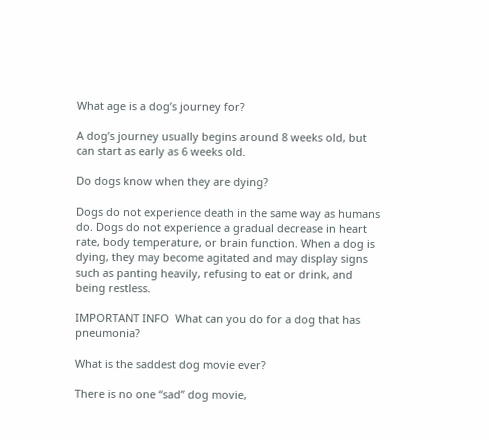What age is a dog’s journey for?

A dog’s journey usually begins around 8 weeks old, but can start as early as 6 weeks old.

Do dogs know when they are dying?

Dogs do not experience death in the same way as humans do. Dogs do not experience a gradual decrease in heart rate, body temperature, or brain function. When a dog is dying, they may become agitated and may display signs such as panting heavily, refusing to eat or drink, and being restless.

IMPORTANT INFO  What can you do for a dog that has pneumonia?

What is the saddest dog movie ever?

There is no one “sad” dog movie,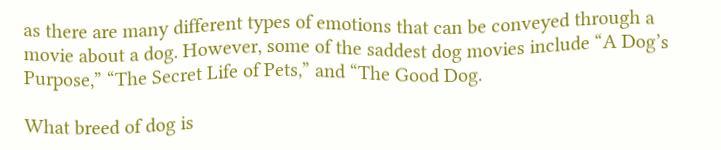as there are many different types of emotions that can be conveyed through a movie about a dog. However, some of the saddest dog movies include “A Dog’s Purpose,” “The Secret Life of Pets,” and “The Good Dog.

What breed of dog is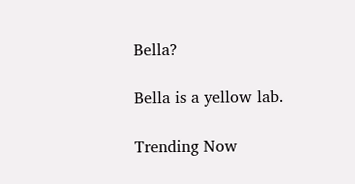Bella?

Bella is a yellow lab.

Trending Now